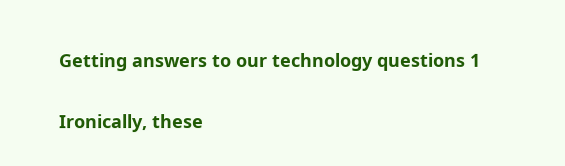Getting answers to our technology questions 1

Ironically, these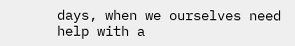days, when we ourselves need help with a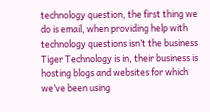technology question, the first thing we do is email, when providing help with technology questions isn’t the business Tiger Technology is in, their business is hosting blogs and websites for which we’ve been using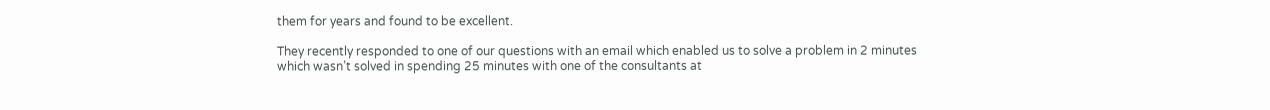them for years and found to be excellent.

They recently responded to one of our questions with an email which enabled us to solve a problem in 2 minutes which wasn’t solved in spending 25 minutes with one of the consultants at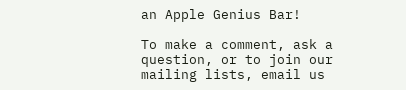an Apple Genius Bar!

To make a comment, ask a question, or to join our mailing lists, email us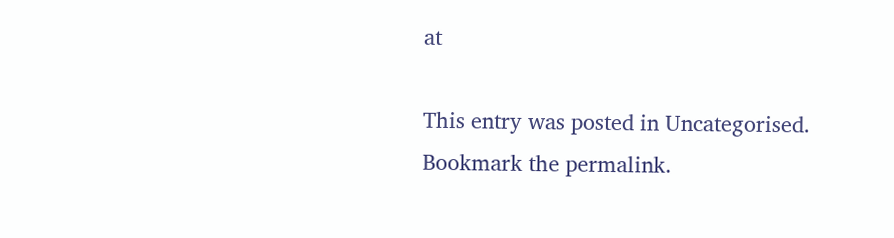at

This entry was posted in Uncategorised. Bookmark the permalink.